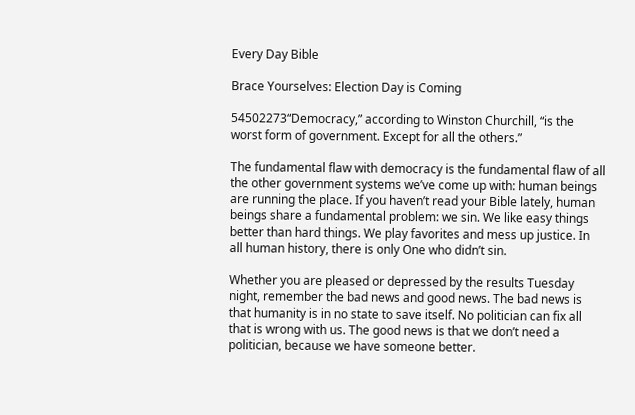Every Day Bible

Brace Yourselves: Election Day is Coming

54502273“Democracy,” according to Winston Churchill, “is the worst form of government. Except for all the others.”

The fundamental flaw with democracy is the fundamental flaw of all the other government systems we’ve come up with: human beings are running the place. If you haven’t read your Bible lately, human beings share a fundamental problem: we sin. We like easy things better than hard things. We play favorites and mess up justice. In all human history, there is only One who didn’t sin.

Whether you are pleased or depressed by the results Tuesday night, remember the bad news and good news. The bad news is that humanity is in no state to save itself. No politician can fix all that is wrong with us. The good news is that we don’t need a politician, because we have someone better.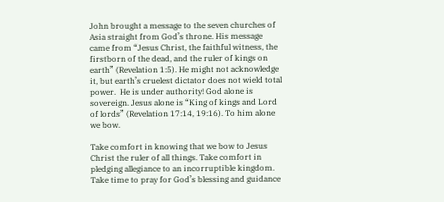John brought a message to the seven churches of Asia straight from God’s throne. His message came from “Jesus Christ, the faithful witness, the firstborn of the dead, and the ruler of kings on earth” (Revelation 1:5). He might not acknowledge it, but earth’s cruelest dictator does not wield total power.  He is under authority! God alone is sovereign. Jesus alone is “King of kings and Lord of lords” (Revelation 17:14, 19:16). To him alone we bow.

Take comfort in knowing that we bow to Jesus Christ the ruler of all things. Take comfort in pledging allegiance to an incorruptible kingdom. Take time to pray for God’s blessing and guidance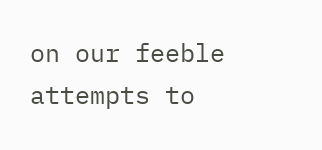on our feeble attempts to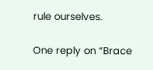rule ourselves.

One reply on “Brace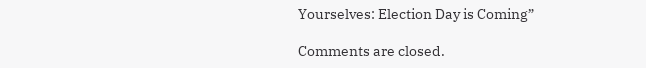Yourselves: Election Day is Coming”

Comments are closed.